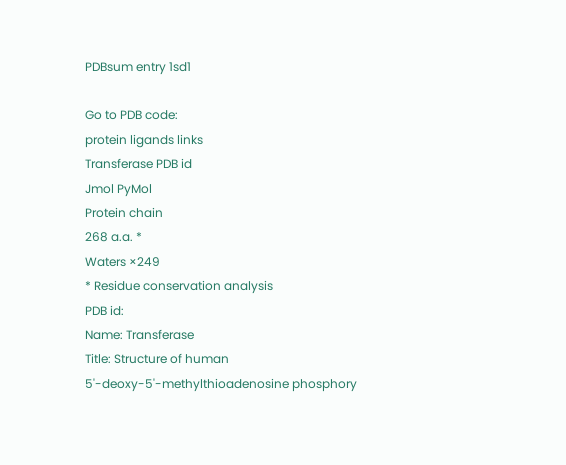PDBsum entry 1sd1

Go to PDB code:
protein ligands links
Transferase PDB id
Jmol PyMol
Protein chain
268 a.a. *
Waters ×249
* Residue conservation analysis
PDB id:
Name: Transferase
Title: Structure of human 5'-deoxy-5'-methylthioadenosine phosphory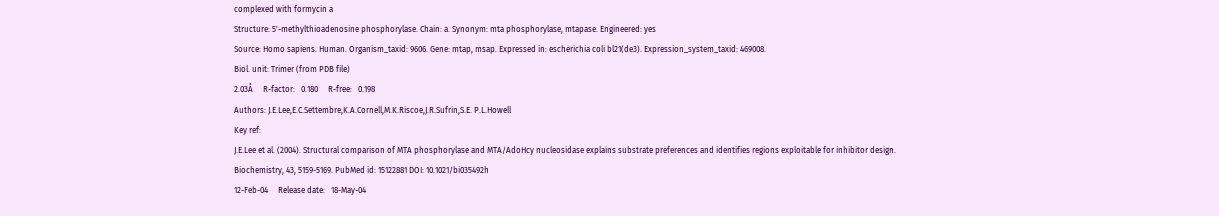complexed with formycin a
Structure: 5'-methylthioadenosine phosphorylase. Chain: a. Synonym: mta phosphorylase, mtapase. Engineered: yes
Source: Homo sapiens. Human. Organism_taxid: 9606. Gene: mtap, msap. Expressed in: escherichia coli bl21(de3). Expression_system_taxid: 469008.
Biol. unit: Trimer (from PDB file)
2.03Å     R-factor:   0.180     R-free:   0.198
Authors: J.E.Lee,E.C.Settembre,K.A.Cornell,M.K.Riscoe,J.R.Sufrin,S.E. P.L.Howell
Key ref:
J.E.Lee et al. (2004). Structural comparison of MTA phosphorylase and MTA/AdoHcy nucleosidase explains substrate preferences and identifies regions exploitable for inhibitor design. Biochemistry, 43, 5159-5169. PubMed id: 15122881 DOI: 10.1021/bi035492h
12-Feb-04     Release date:   18-May-04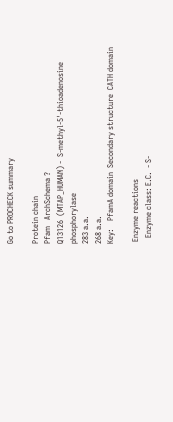Go to PROCHECK summary

Protein chain
Pfam   ArchSchema ?
Q13126  (MTAP_HUMAN) -  S-methyl-5'-thioadenosine phosphorylase
283 a.a.
268 a.a.
Key:    PfamA domain  Secondary structure  CATH domain

 Enzyme reactions
   Enzyme class: E.C.  - S-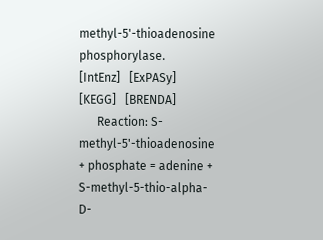methyl-5'-thioadenosine phosphorylase.
[IntEnz]   [ExPASy]   [KEGG]   [BRENDA]
      Reaction: S-methyl-5'-thioadenosine + phosphate = adenine + S-methyl-5-thio-alpha- D-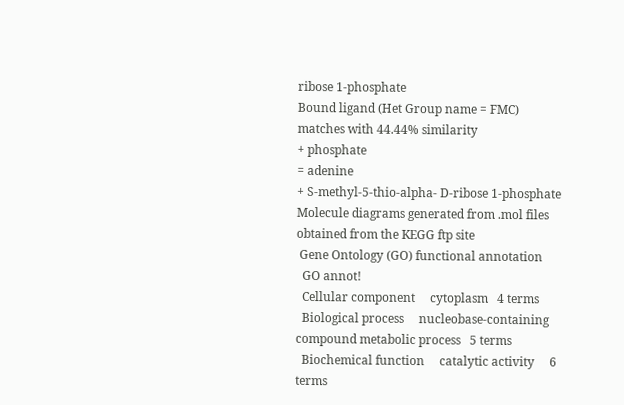ribose 1-phosphate
Bound ligand (Het Group name = FMC)
matches with 44.44% similarity
+ phosphate
= adenine
+ S-methyl-5-thio-alpha- D-ribose 1-phosphate
Molecule diagrams generated from .mol files obtained from the KEGG ftp site
 Gene Ontology (GO) functional annotation
  GO annot!
  Cellular component     cytoplasm   4 terms
  Biological process     nucleobase-containing compound metabolic process   5 terms
  Biochemical function     catalytic activity     6 terms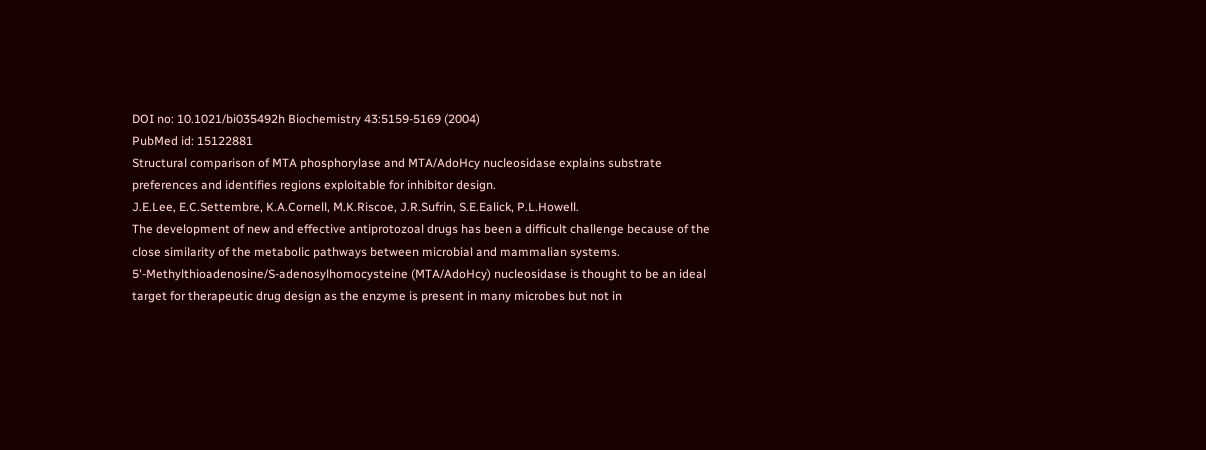DOI no: 10.1021/bi035492h Biochemistry 43:5159-5169 (2004)
PubMed id: 15122881
Structural comparison of MTA phosphorylase and MTA/AdoHcy nucleosidase explains substrate preferences and identifies regions exploitable for inhibitor design.
J.E.Lee, E.C.Settembre, K.A.Cornell, M.K.Riscoe, J.R.Sufrin, S.E.Ealick, P.L.Howell.
The development of new and effective antiprotozoal drugs has been a difficult challenge because of the close similarity of the metabolic pathways between microbial and mammalian systems. 5'-Methylthioadenosine/S-adenosylhomocysteine (MTA/AdoHcy) nucleosidase is thought to be an ideal target for therapeutic drug design as the enzyme is present in many microbes but not in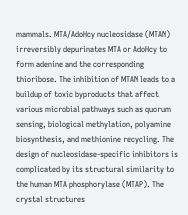mammals. MTA/AdoHcy nucleosidase (MTAN) irreversibly depurinates MTA or AdoHcy to form adenine and the corresponding thioribose. The inhibition of MTAN leads to a buildup of toxic byproducts that affect various microbial pathways such as quorum sensing, biological methylation, polyamine biosynthesis, and methionine recycling. The design of nucleosidase-specific inhibitors is complicated by its structural similarity to the human MTA phosphorylase (MTAP). The crystal structures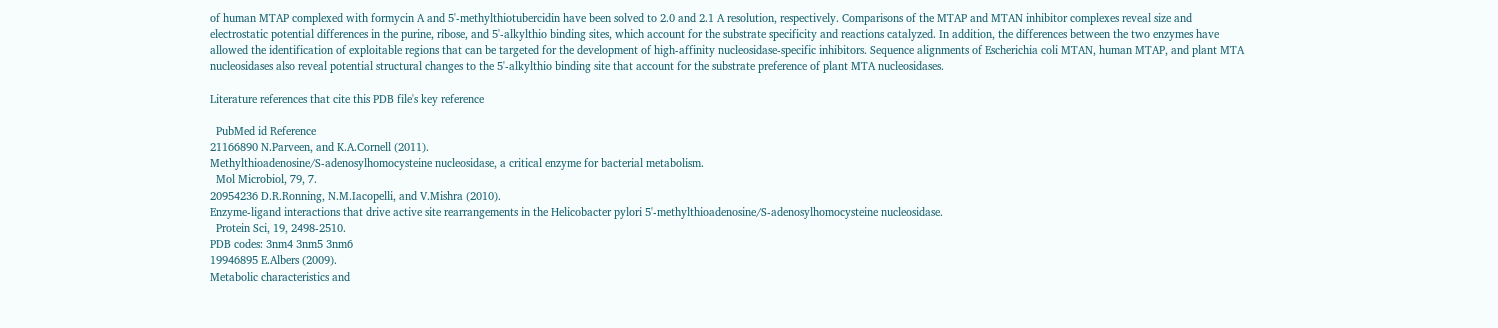of human MTAP complexed with formycin A and 5'-methylthiotubercidin have been solved to 2.0 and 2.1 A resolution, respectively. Comparisons of the MTAP and MTAN inhibitor complexes reveal size and electrostatic potential differences in the purine, ribose, and 5'-alkylthio binding sites, which account for the substrate specificity and reactions catalyzed. In addition, the differences between the two enzymes have allowed the identification of exploitable regions that can be targeted for the development of high-affinity nucleosidase-specific inhibitors. Sequence alignments of Escherichia coli MTAN, human MTAP, and plant MTA nucleosidases also reveal potential structural changes to the 5'-alkylthio binding site that account for the substrate preference of plant MTA nucleosidases.

Literature references that cite this PDB file's key reference

  PubMed id Reference
21166890 N.Parveen, and K.A.Cornell (2011).
Methylthioadenosine/S-adenosylhomocysteine nucleosidase, a critical enzyme for bacterial metabolism.
  Mol Microbiol, 79, 7.
20954236 D.R.Ronning, N.M.Iacopelli, and V.Mishra (2010).
Enzyme-ligand interactions that drive active site rearrangements in the Helicobacter pylori 5'-methylthioadenosine/S-adenosylhomocysteine nucleosidase.
  Protein Sci, 19, 2498-2510.
PDB codes: 3nm4 3nm5 3nm6
19946895 E.Albers (2009).
Metabolic characteristics and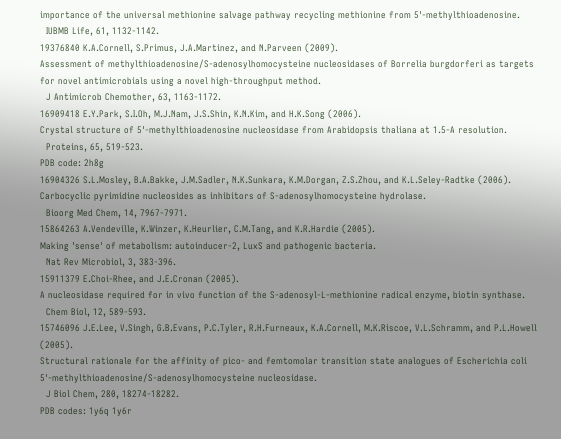importance of the universal methionine salvage pathway recycling methionine from 5'-methylthioadenosine.
  IUBMB Life, 61, 1132-1142.
19376840 K.A.Cornell, S.Primus, J.A.Martinez, and N.Parveen (2009).
Assessment of methylthioadenosine/S-adenosylhomocysteine nucleosidases of Borrelia burgdorferi as targets for novel antimicrobials using a novel high-throughput method.
  J Antimicrob Chemother, 63, 1163-1172.
16909418 E.Y.Park, S.I.Oh, M.J.Nam, J.S.Shin, K.N.Kim, and H.K.Song (2006).
Crystal structure of 5'-methylthioadenosine nucleosidase from Arabidopsis thaliana at 1.5-A resolution.
  Proteins, 65, 519-523.
PDB code: 2h8g
16904326 S.L.Mosley, B.A.Bakke, J.M.Sadler, N.K.Sunkara, K.M.Dorgan, Z.S.Zhou, and K.L.Seley-Radtke (2006).
Carbocyclic pyrimidine nucleosides as inhibitors of S-adenosylhomocysteine hydrolase.
  Bioorg Med Chem, 14, 7967-7971.
15864263 A.Vendeville, K.Winzer, K.Heurlier, C.M.Tang, and K.R.Hardie (2005).
Making 'sense' of metabolism: autoinducer-2, LuxS and pathogenic bacteria.
  Nat Rev Microbiol, 3, 383-396.
15911379 E.Choi-Rhee, and J.E.Cronan (2005).
A nucleosidase required for in vivo function of the S-adenosyl-L-methionine radical enzyme, biotin synthase.
  Chem Biol, 12, 589-593.
15746096 J.E.Lee, V.Singh, G.B.Evans, P.C.Tyler, R.H.Furneaux, K.A.Cornell, M.K.Riscoe, V.L.Schramm, and P.L.Howell (2005).
Structural rationale for the affinity of pico- and femtomolar transition state analogues of Escherichia coli 5'-methylthioadenosine/S-adenosylhomocysteine nucleosidase.
  J Biol Chem, 280, 18274-18282.
PDB codes: 1y6q 1y6r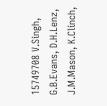15749708 V.Singh, G.B.Evans, D.H.Lenz, J.M.Mason, K.Clinch,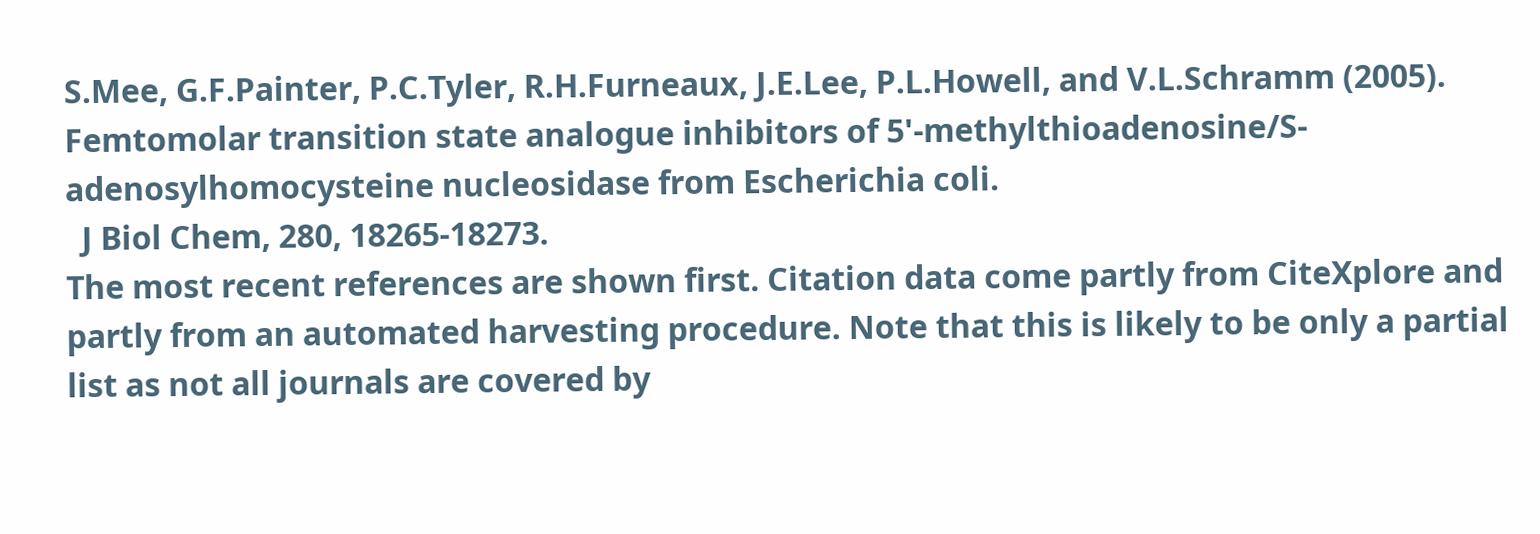S.Mee, G.F.Painter, P.C.Tyler, R.H.Furneaux, J.E.Lee, P.L.Howell, and V.L.Schramm (2005).
Femtomolar transition state analogue inhibitors of 5'-methylthioadenosine/S-adenosylhomocysteine nucleosidase from Escherichia coli.
  J Biol Chem, 280, 18265-18273.
The most recent references are shown first. Citation data come partly from CiteXplore and partly from an automated harvesting procedure. Note that this is likely to be only a partial list as not all journals are covered by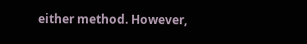either method. However,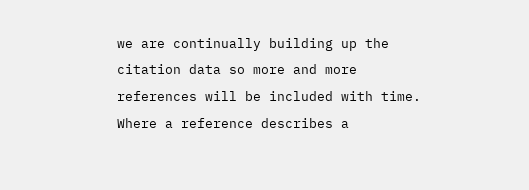we are continually building up the citation data so more and more references will be included with time. Where a reference describes a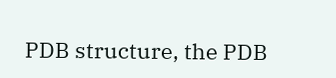PDB structure, the PDB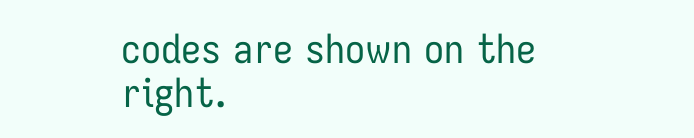codes are shown on the right.